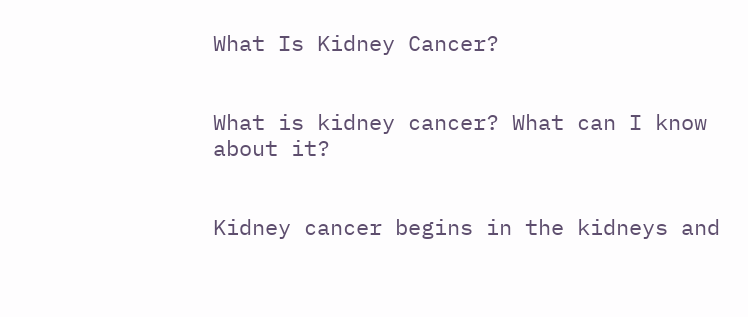What Is Kidney Cancer?


What is kidney cancer? What can I know about it?


Kidney cancer begins in the kidneys and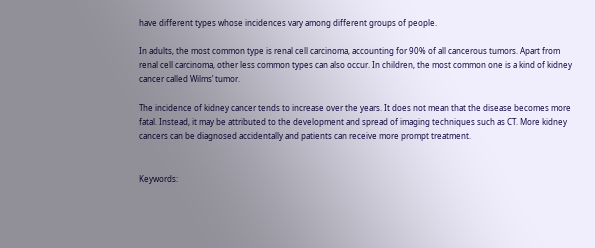have different types whose incidences vary among different groups of people.

In adults, the most common type is renal cell carcinoma, accounting for 90% of all cancerous tumors. Apart from renal cell carcinoma, other less common types can also occur. In children, the most common one is a kind of kidney cancer called Wilms’ tumor.

The incidence of kidney cancer tends to increase over the years. It does not mean that the disease becomes more fatal. Instead, it may be attributed to the development and spread of imaging techniques such as CT. More kidney cancers can be diagnosed accidentally and patients can receive more prompt treatment.


Keywords: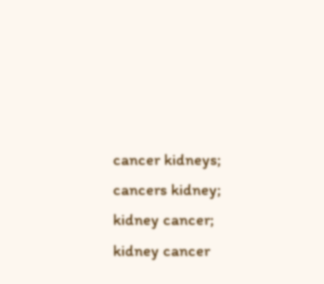cancer kidneys; cancers kidney; kidney cancer; kidney cancer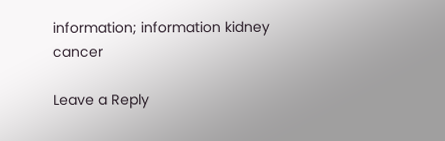information; information kidney cancer

Leave a Reply